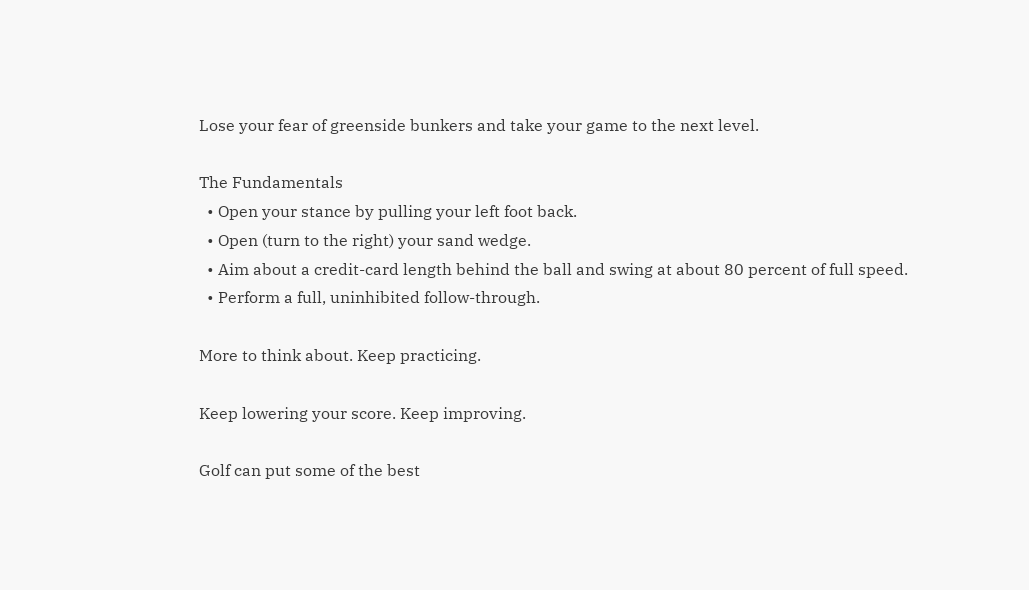Lose your fear of greenside bunkers and take your game to the next level.

The Fundamentals
  • Open your stance by pulling your left foot back.
  • Open (turn to the right) your sand wedge.
  • Aim about a credit-card length behind the ball and swing at about 80 percent of full speed.
  • Perform a full, uninhibited follow-through.

More to think about. Keep practicing.

Keep lowering your score. Keep improving.

Golf can put some of the best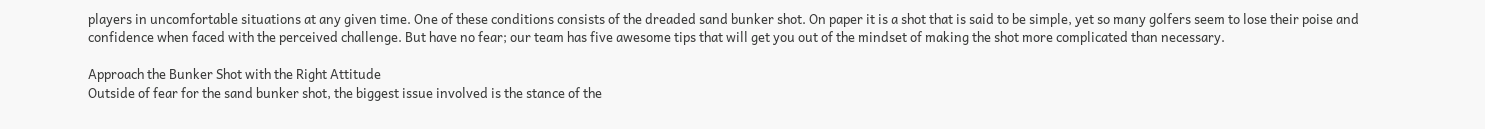players in uncomfortable situations at any given time. One of these conditions consists of the dreaded sand bunker shot. On paper it is a shot that is said to be simple, yet so many golfers seem to lose their poise and confidence when faced with the perceived challenge. But have no fear; our team has five awesome tips that will get you out of the mindset of making the shot more complicated than necessary.

Approach the Bunker Shot with the Right Attitude
Outside of fear for the sand bunker shot, the biggest issue involved is the stance of the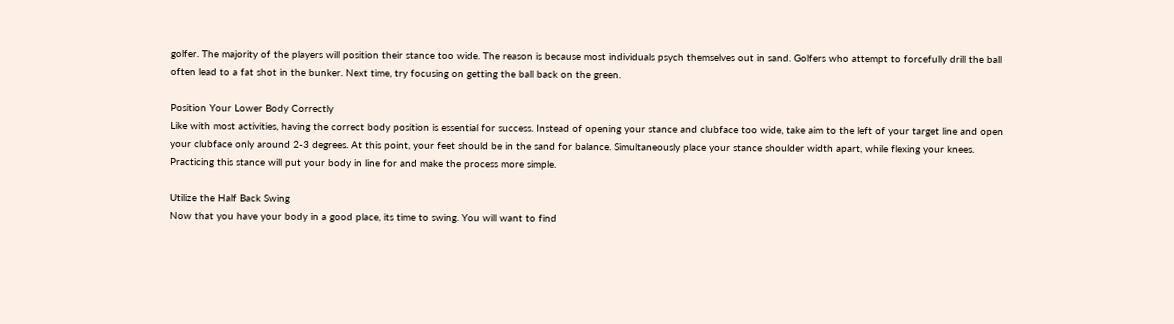golfer. The majority of the players will position their stance too wide. The reason is because most individuals psych themselves out in sand. Golfers who attempt to forcefully drill the ball often lead to a fat shot in the bunker. Next time, try focusing on getting the ball back on the green.

Position Your Lower Body Correctly
Like with most activities, having the correct body position is essential for success. Instead of opening your stance and clubface too wide, take aim to the left of your target line and open your clubface only around 2-3 degrees. At this point, your feet should be in the sand for balance. Simultaneously place your stance shoulder width apart, while flexing your knees. Practicing this stance will put your body in line for and make the process more simple.

Utilize the Half Back Swing
Now that you have your body in a good place, its time to swing. You will want to find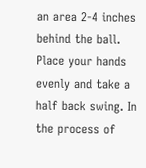an area 2-4 inches behind the ball. Place your hands evenly and take a half back swing. In the process of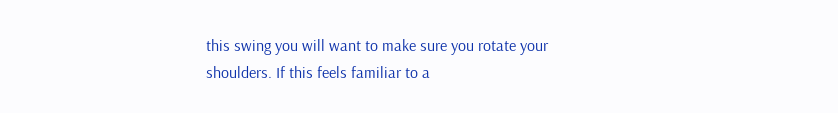this swing you will want to make sure you rotate your shoulders. If this feels familiar to a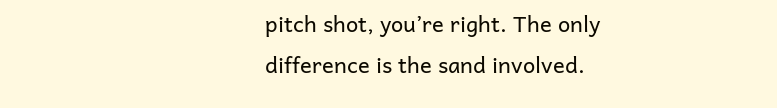pitch shot, you’re right. The only difference is the sand involved.